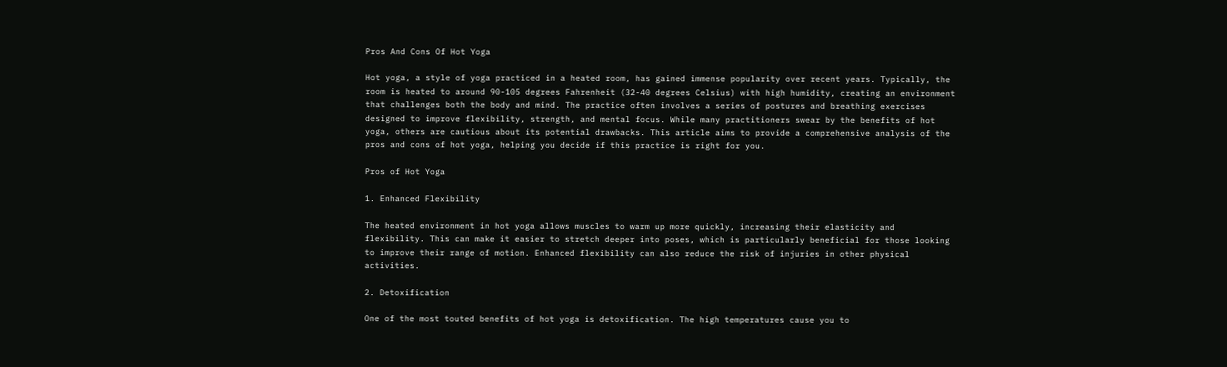Pros And Cons Of Hot Yoga

Hot yoga, a style of yoga practiced in a heated room, has gained immense popularity over recent years. Typically, the room is heated to around 90-105 degrees Fahrenheit (32-40 degrees Celsius) with high humidity, creating an environment that challenges both the body and mind. The practice often involves a series of postures and breathing exercises designed to improve flexibility, strength, and mental focus. While many practitioners swear by the benefits of hot yoga, others are cautious about its potential drawbacks. This article aims to provide a comprehensive analysis of the pros and cons of hot yoga, helping you decide if this practice is right for you.

Pros of Hot Yoga

1. Enhanced Flexibility

The heated environment in hot yoga allows muscles to warm up more quickly, increasing their elasticity and flexibility. This can make it easier to stretch deeper into poses, which is particularly beneficial for those looking to improve their range of motion. Enhanced flexibility can also reduce the risk of injuries in other physical activities.

2. Detoxification

One of the most touted benefits of hot yoga is detoxification. The high temperatures cause you to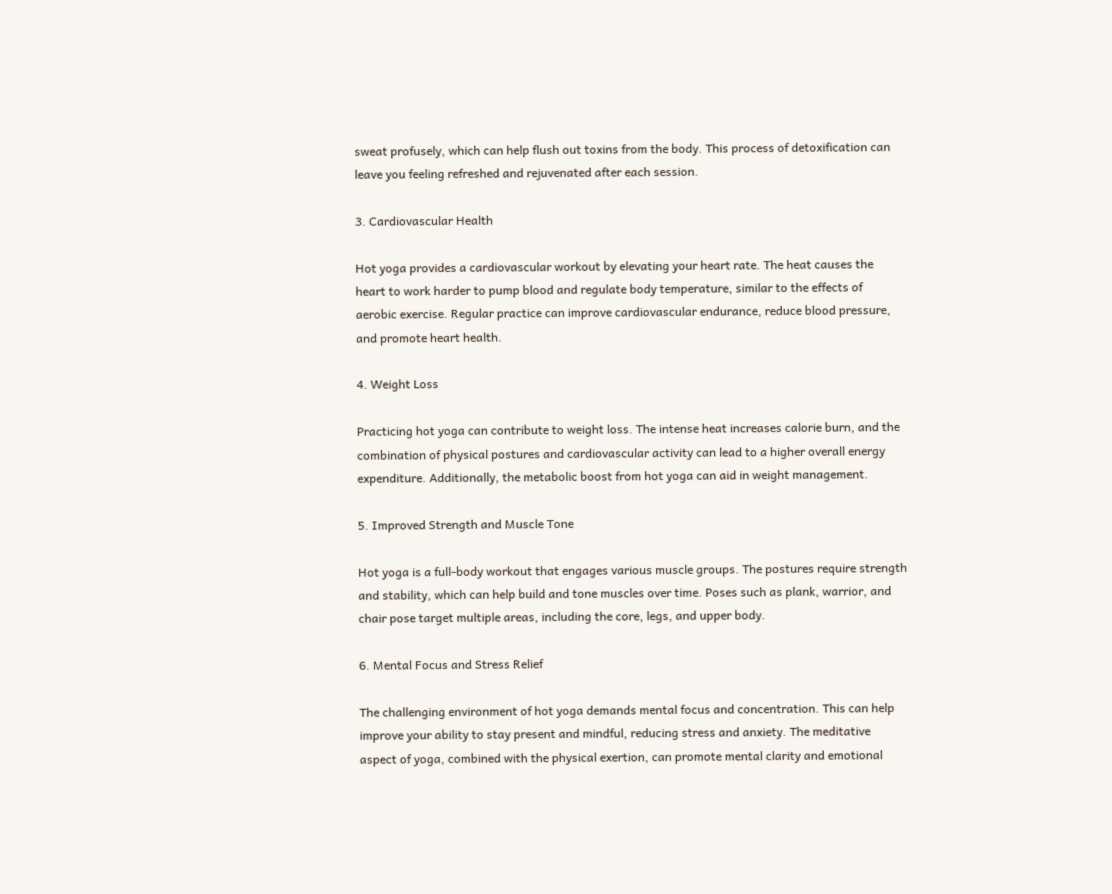sweat profusely, which can help flush out toxins from the body. This process of detoxification can leave you feeling refreshed and rejuvenated after each session.

3. Cardiovascular Health

Hot yoga provides a cardiovascular workout by elevating your heart rate. The heat causes the heart to work harder to pump blood and regulate body temperature, similar to the effects of aerobic exercise. Regular practice can improve cardiovascular endurance, reduce blood pressure, and promote heart health.

4. Weight Loss

Practicing hot yoga can contribute to weight loss. The intense heat increases calorie burn, and the combination of physical postures and cardiovascular activity can lead to a higher overall energy expenditure. Additionally, the metabolic boost from hot yoga can aid in weight management.

5. Improved Strength and Muscle Tone

Hot yoga is a full-body workout that engages various muscle groups. The postures require strength and stability, which can help build and tone muscles over time. Poses such as plank, warrior, and chair pose target multiple areas, including the core, legs, and upper body.

6. Mental Focus and Stress Relief

The challenging environment of hot yoga demands mental focus and concentration. This can help improve your ability to stay present and mindful, reducing stress and anxiety. The meditative aspect of yoga, combined with the physical exertion, can promote mental clarity and emotional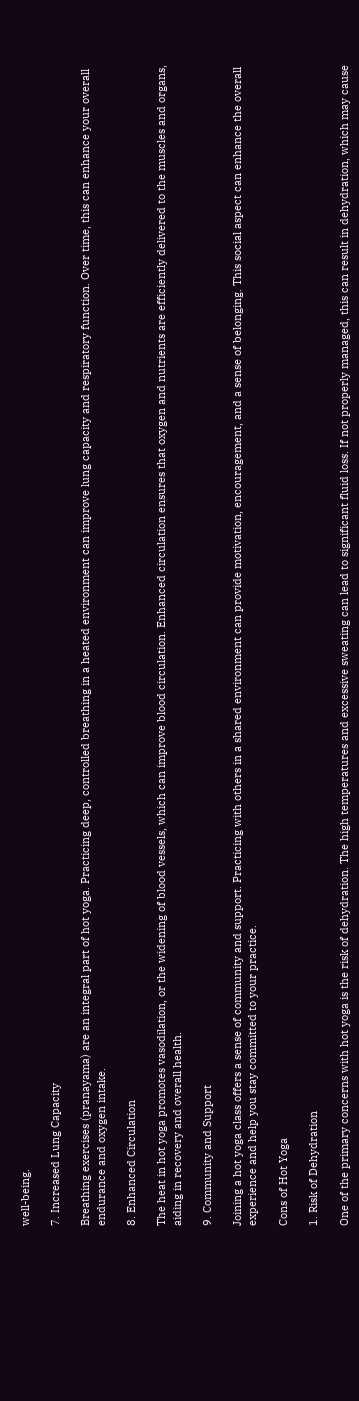well-being.

7. Increased Lung Capacity

Breathing exercises (pranayama) are an integral part of hot yoga. Practicing deep, controlled breathing in a heated environment can improve lung capacity and respiratory function. Over time, this can enhance your overall endurance and oxygen intake.

8. Enhanced Circulation

The heat in hot yoga promotes vasodilation, or the widening of blood vessels, which can improve blood circulation. Enhanced circulation ensures that oxygen and nutrients are efficiently delivered to the muscles and organs, aiding in recovery and overall health.

9. Community and Support

Joining a hot yoga class offers a sense of community and support. Practicing with others in a shared environment can provide motivation, encouragement, and a sense of belonging. This social aspect can enhance the overall experience and help you stay committed to your practice.

Cons of Hot Yoga

1. Risk of Dehydration

One of the primary concerns with hot yoga is the risk of dehydration. The high temperatures and excessive sweating can lead to significant fluid loss. If not properly managed, this can result in dehydration, which may cause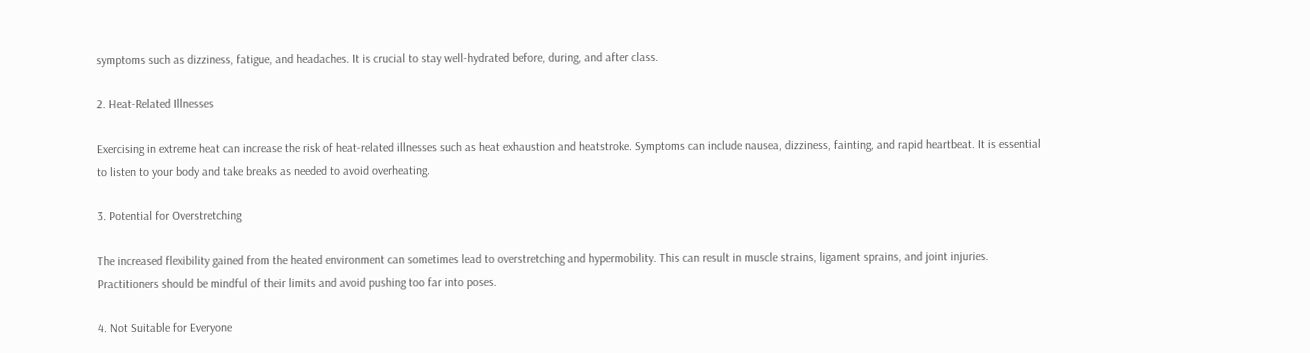symptoms such as dizziness, fatigue, and headaches. It is crucial to stay well-hydrated before, during, and after class.

2. Heat-Related Illnesses

Exercising in extreme heat can increase the risk of heat-related illnesses such as heat exhaustion and heatstroke. Symptoms can include nausea, dizziness, fainting, and rapid heartbeat. It is essential to listen to your body and take breaks as needed to avoid overheating.

3. Potential for Overstretching

The increased flexibility gained from the heated environment can sometimes lead to overstretching and hypermobility. This can result in muscle strains, ligament sprains, and joint injuries. Practitioners should be mindful of their limits and avoid pushing too far into poses.

4. Not Suitable for Everyone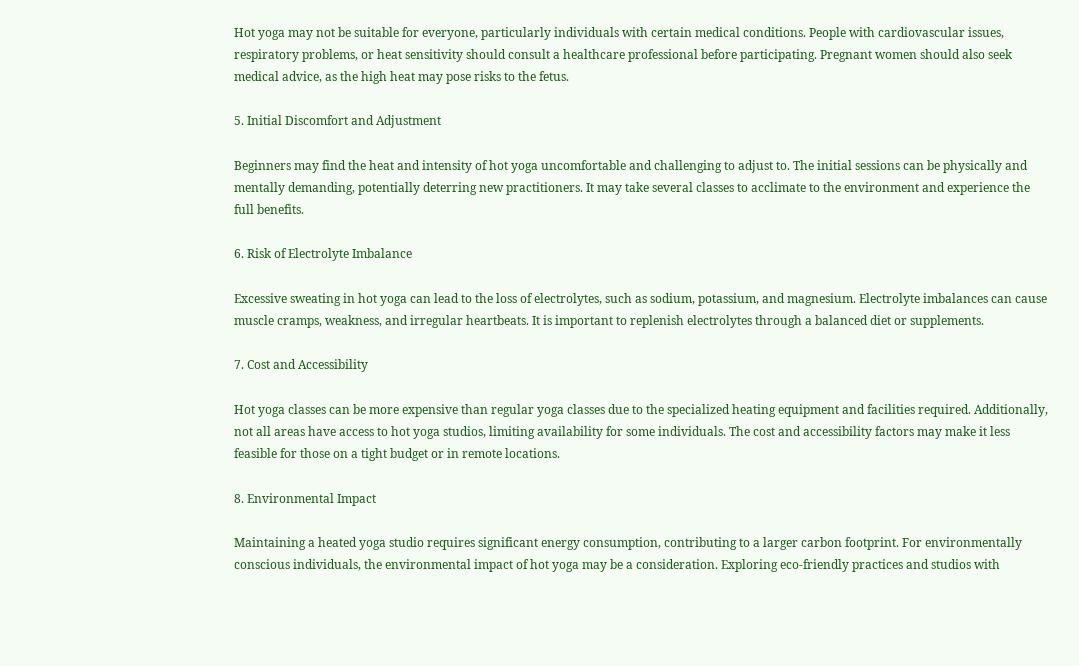Hot yoga may not be suitable for everyone, particularly individuals with certain medical conditions. People with cardiovascular issues, respiratory problems, or heat sensitivity should consult a healthcare professional before participating. Pregnant women should also seek medical advice, as the high heat may pose risks to the fetus.

5. Initial Discomfort and Adjustment

Beginners may find the heat and intensity of hot yoga uncomfortable and challenging to adjust to. The initial sessions can be physically and mentally demanding, potentially deterring new practitioners. It may take several classes to acclimate to the environment and experience the full benefits.

6. Risk of Electrolyte Imbalance

Excessive sweating in hot yoga can lead to the loss of electrolytes, such as sodium, potassium, and magnesium. Electrolyte imbalances can cause muscle cramps, weakness, and irregular heartbeats. It is important to replenish electrolytes through a balanced diet or supplements.

7. Cost and Accessibility

Hot yoga classes can be more expensive than regular yoga classes due to the specialized heating equipment and facilities required. Additionally, not all areas have access to hot yoga studios, limiting availability for some individuals. The cost and accessibility factors may make it less feasible for those on a tight budget or in remote locations.

8. Environmental Impact

Maintaining a heated yoga studio requires significant energy consumption, contributing to a larger carbon footprint. For environmentally conscious individuals, the environmental impact of hot yoga may be a consideration. Exploring eco-friendly practices and studios with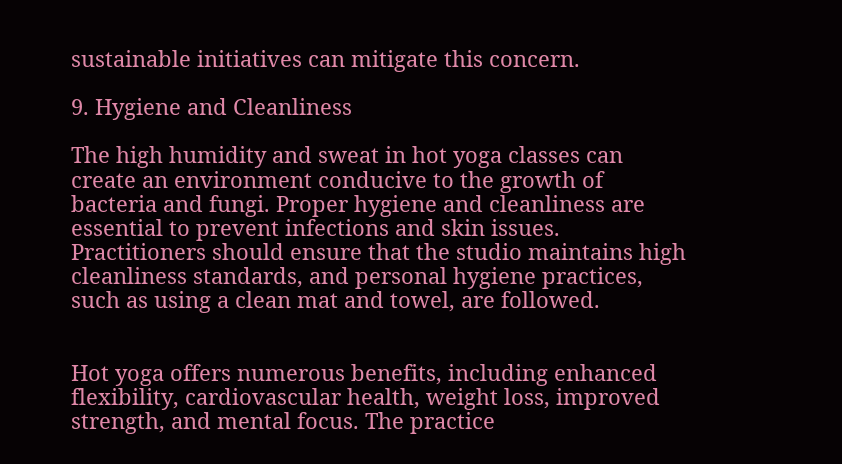sustainable initiatives can mitigate this concern.

9. Hygiene and Cleanliness

The high humidity and sweat in hot yoga classes can create an environment conducive to the growth of bacteria and fungi. Proper hygiene and cleanliness are essential to prevent infections and skin issues. Practitioners should ensure that the studio maintains high cleanliness standards, and personal hygiene practices, such as using a clean mat and towel, are followed.


Hot yoga offers numerous benefits, including enhanced flexibility, cardiovascular health, weight loss, improved strength, and mental focus. The practice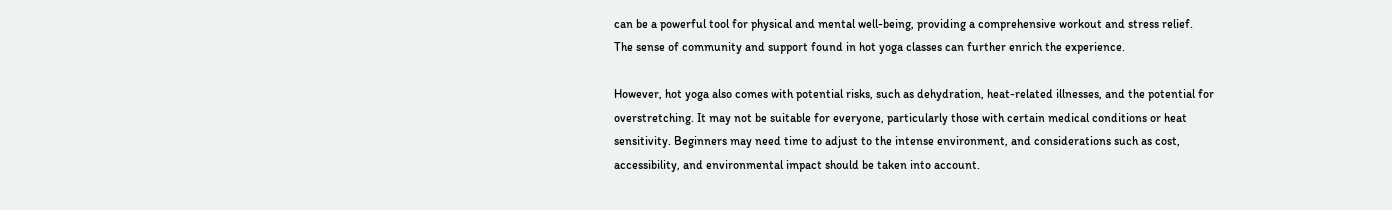can be a powerful tool for physical and mental well-being, providing a comprehensive workout and stress relief. The sense of community and support found in hot yoga classes can further enrich the experience.

However, hot yoga also comes with potential risks, such as dehydration, heat-related illnesses, and the potential for overstretching. It may not be suitable for everyone, particularly those with certain medical conditions or heat sensitivity. Beginners may need time to adjust to the intense environment, and considerations such as cost, accessibility, and environmental impact should be taken into account.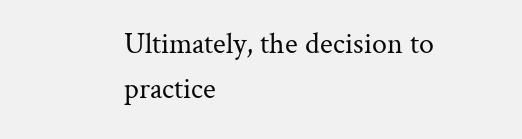Ultimately, the decision to practice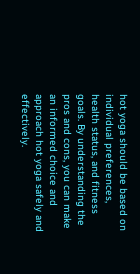hot yoga should be based on individual preferences, health status, and fitness goals. By understanding the pros and cons, you can make an informed choice and approach hot yoga safely and effectively.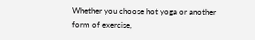Whether you choose hot yoga or another form of exercise,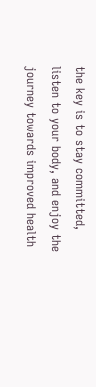the key is to stay committed, listen to your body, and enjoy the journey towards improved health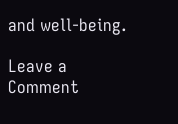and well-being.

Leave a Comment